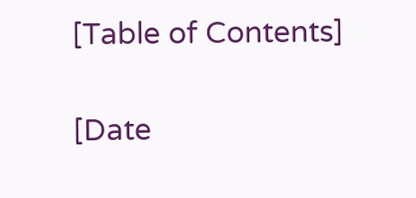[Table of Contents]

[Date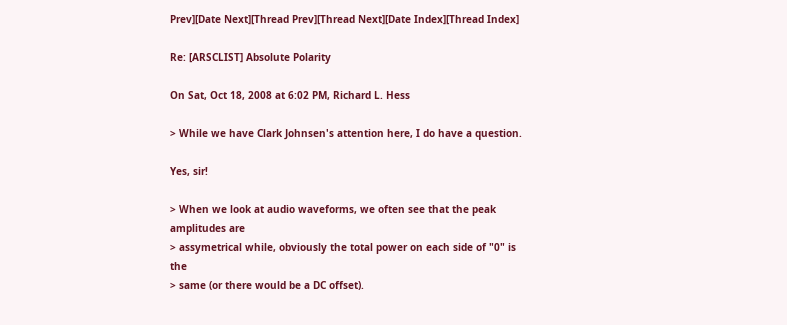Prev][Date Next][Thread Prev][Thread Next][Date Index][Thread Index]

Re: [ARSCLIST] Absolute Polarity

On Sat, Oct 18, 2008 at 6:02 PM, Richard L. Hess

> While we have Clark Johnsen's attention here, I do have a question.

Yes, sir!

> When we look at audio waveforms, we often see that the peak amplitudes are
> assymetrical while, obviously the total power on each side of "0" is the
> same (or there would be a DC offset).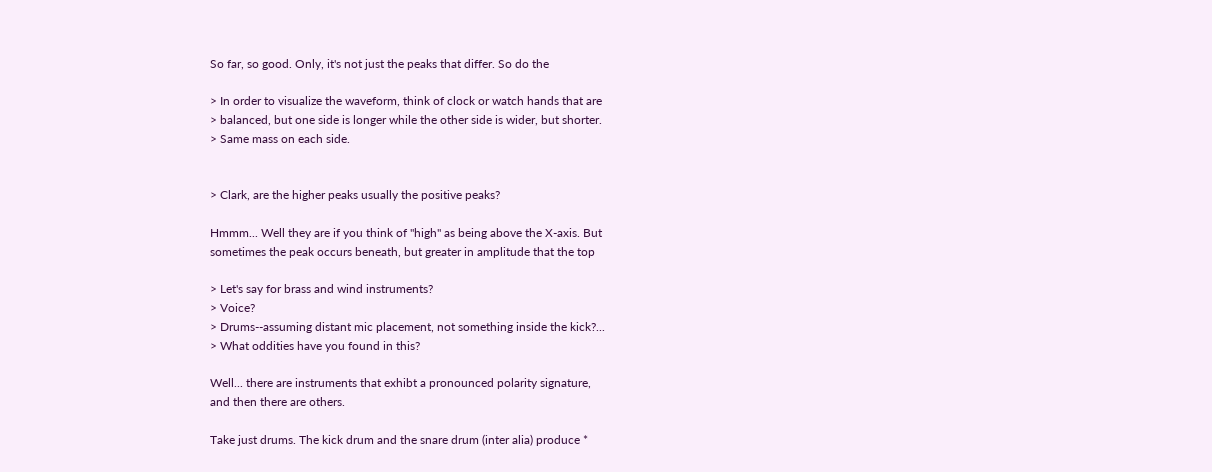So far, so good. Only, it's not just the peaks that differ. So do the

> In order to visualize the waveform, think of clock or watch hands that are
> balanced, but one side is longer while the other side is wider, but shorter.
> Same mass on each side.


> Clark, are the higher peaks usually the positive peaks?

Hmmm... Well they are if you think of "high" as being above the X-axis. But
sometimes the peak occurs beneath, but greater in amplitude that the top

> Let's say for brass and wind instruments?
> Voice?
> Drums--assuming distant mic placement, not something inside the kick?...
> What oddities have you found in this?

Well... there are instruments that exhibt a pronounced polarity signature,
and then there are others.

Take just drums. The kick drum and the snare drum (inter alia) produce *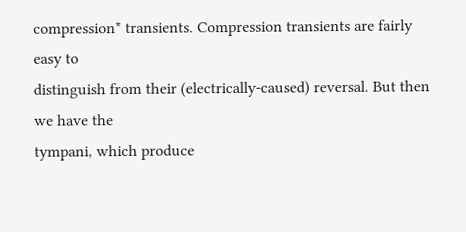compression* transients. Compression transients are fairly easy to
distinguish from their (electrically-caused) reversal. But then we have the
tympani, which produce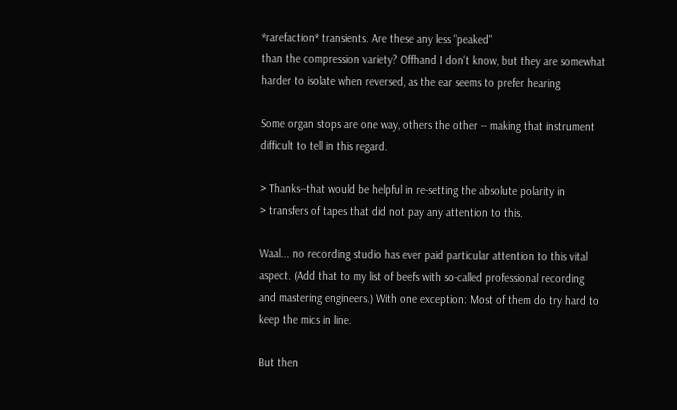*rarefaction* transients. Are these any less "peaked"
than the compression variety? Offhand I don't know, but they are somewhat
harder to isolate when reversed, as the ear seems to prefer hearing

Some organ stops are one way, others the other -- making that instrument
difficult to tell in this regard.

> Thanks--that would be helpful in re-setting the absolute polarity in
> transfers of tapes that did not pay any attention to this.

Waal... no recording studio has ever paid particular attention to this vital
aspect. (Add that to my list of beefs with so-called professional recording
and mastering engineers.) With one exception: Most of them do try hard to
keep the mics in line.

But then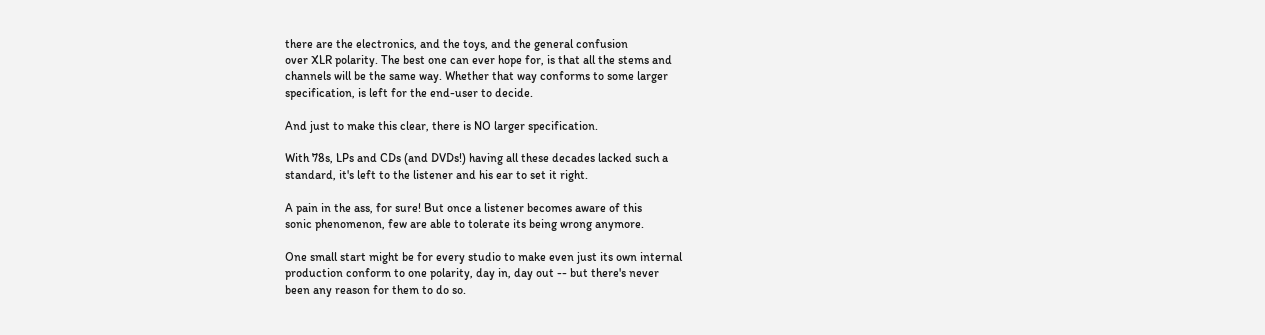there are the electronics, and the toys, and the general confusion
over XLR polarity. The best one can ever hope for, is that all the stems and
channels will be the same way. Whether that way conforms to some larger
specification, is left for the end-user to decide.

And just to make this clear, there is NO larger specification.

With 78s, LPs and CDs (and DVDs!) having all these decades lacked such a
standard, it's left to the listener and his ear to set it right.

A pain in the ass, for sure! But once a listener becomes aware of this
sonic phenomenon, few are able to tolerate its being wrong anymore.

One small start might be for every studio to make even just its own internal
production conform to one polarity, day in, day out -- but there's never
been any reason for them to do so.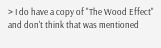> I do have a copy of "The Wood Effect" and don't think that was mentioned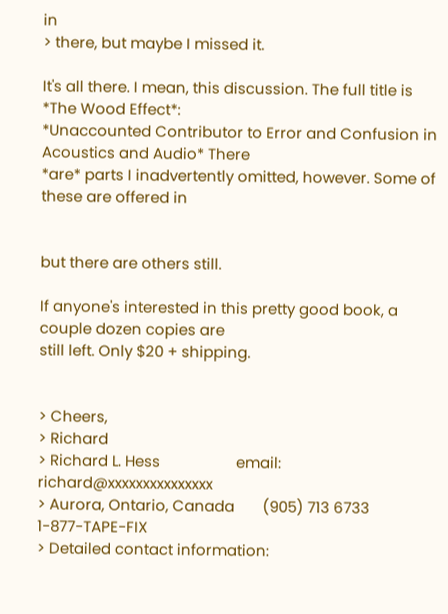in
> there, but maybe I missed it.

It's all there. I mean, this discussion. The full title is *The Wood Effect*:
*Unaccounted Contributor to Error and Confusion in Acoustics and Audio* There
*are* parts I inadvertently omitted, however. Some of these are offered in


but there are others still.

If anyone's interested in this pretty good book, a couple dozen copies are
still left. Only $20 + shipping.


> Cheers,
> Richard
> Richard L. Hess                   email: richard@xxxxxxxxxxxxxxx
> Aurora, Ontario, Canada       (905) 713 6733     1-877-TAPE-FIX
> Detailed contact information: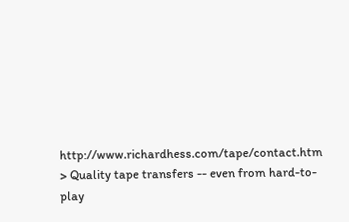http://www.richardhess.com/tape/contact.htm
> Quality tape transfers -- even from hard-to-play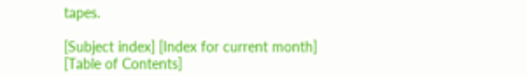tapes.

[Subject index] [Index for current month] [Table of Contents]